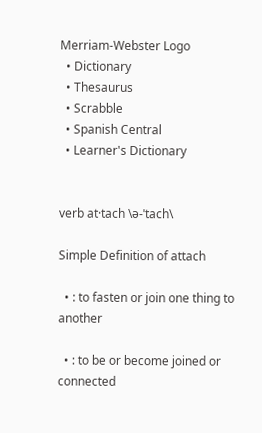Merriam-Webster Logo
  • Dictionary
  • Thesaurus
  • Scrabble
  • Spanish Central
  • Learner's Dictionary


verb at·tach \ə-ˈtach\

Simple Definition of attach

  • : to fasten or join one thing to another

  • : to be or become joined or connected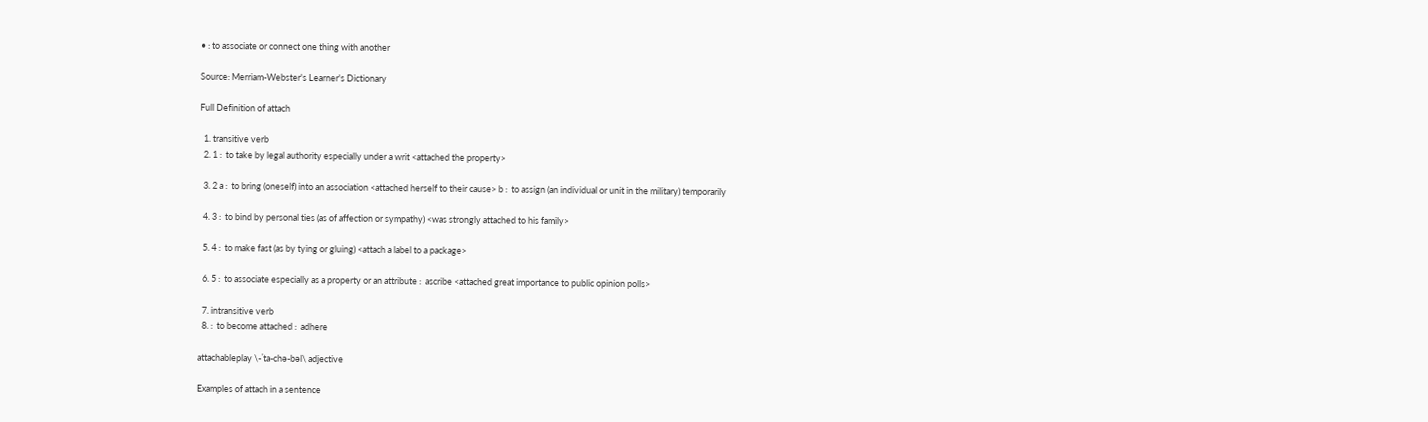• : to associate or connect one thing with another

Source: Merriam-Webster's Learner's Dictionary

Full Definition of attach

  1. transitive verb
  2. 1 :  to take by legal authority especially under a writ <attached the property>

  3. 2 a :  to bring (oneself) into an association <attached herself to their cause> b :  to assign (an individual or unit in the military) temporarily

  4. 3 :  to bind by personal ties (as of affection or sympathy) <was strongly attached to his family>

  5. 4 :  to make fast (as by tying or gluing) <attach a label to a package>

  6. 5 :  to associate especially as a property or an attribute :  ascribe <attached great importance to public opinion polls>

  7. intransitive verb
  8. :  to become attached :  adhere

attachableplay \-ˈta-chə-bəl\ adjective

Examples of attach in a sentence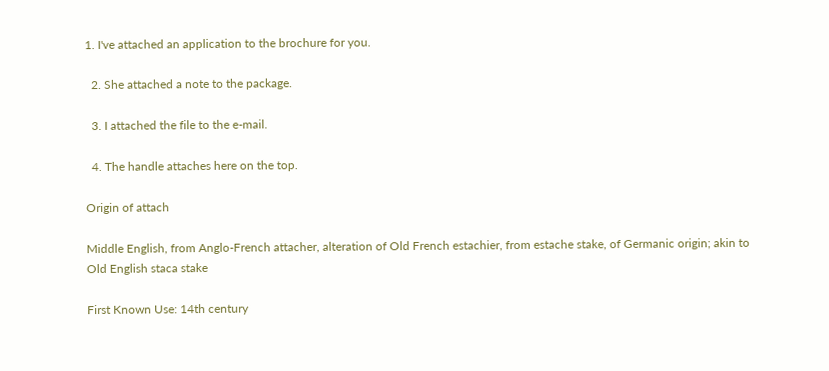1. I've attached an application to the brochure for you.

  2. She attached a note to the package.

  3. I attached the file to the e-mail.

  4. The handle attaches here on the top.

Origin of attach

Middle English, from Anglo-French attacher, alteration of Old French estachier, from estache stake, of Germanic origin; akin to Old English staca stake

First Known Use: 14th century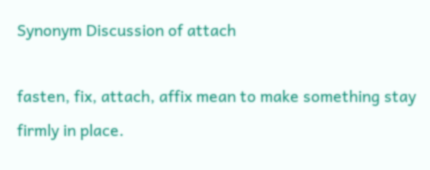Synonym Discussion of attach

fasten, fix, attach, affix mean to make something stay firmly in place.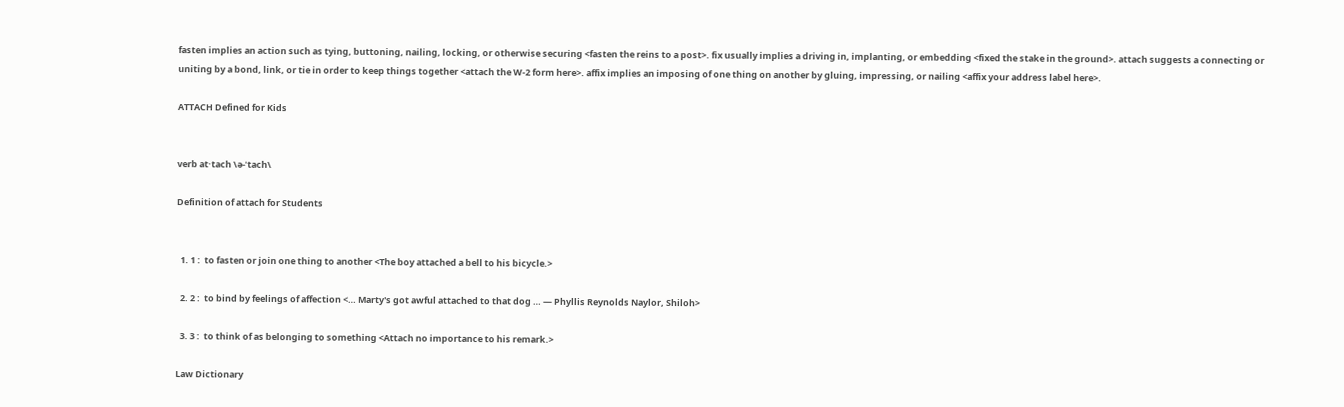fasten implies an action such as tying, buttoning, nailing, locking, or otherwise securing <fasten the reins to a post>. fix usually implies a driving in, implanting, or embedding <fixed the stake in the ground>. attach suggests a connecting or uniting by a bond, link, or tie in order to keep things together <attach the W-2 form here>. affix implies an imposing of one thing on another by gluing, impressing, or nailing <affix your address label here>.

ATTACH Defined for Kids


verb at·tach \ə-ˈtach\

Definition of attach for Students


  1. 1 :  to fasten or join one thing to another <The boy attached a bell to his bicycle.>

  2. 2 :  to bind by feelings of affection <… Marty's got awful attached to that dog … — Phyllis Reynolds Naylor, Shiloh>

  3. 3 :  to think of as belonging to something <Attach no importance to his remark.>

Law Dictionary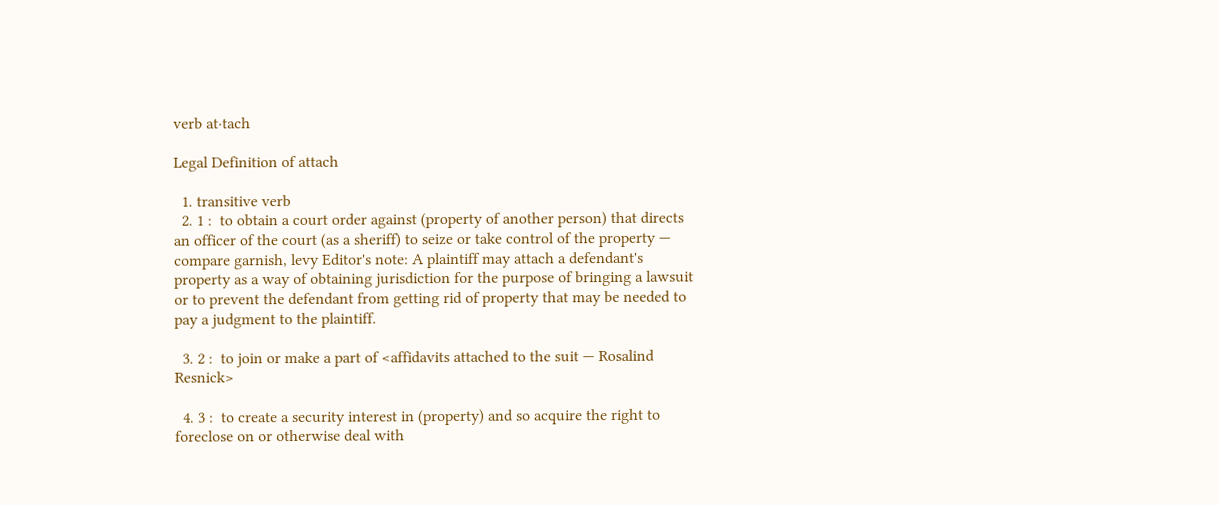verb at·tach

Legal Definition of attach

  1. transitive verb
  2. 1 :  to obtain a court order against (property of another person) that directs an officer of the court (as a sheriff) to seize or take control of the property — compare garnish, levy Editor's note: A plaintiff may attach a defendant's property as a way of obtaining jurisdiction for the purpose of bringing a lawsuit or to prevent the defendant from getting rid of property that may be needed to pay a judgment to the plaintiff.

  3. 2 :  to join or make a part of <affidavits attached to the suit — Rosalind Resnick>

  4. 3 :  to create a security interest in (property) and so acquire the right to foreclose on or otherwise deal with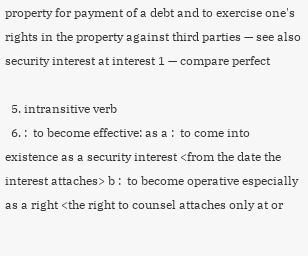property for payment of a debt and to exercise one's rights in the property against third parties — see also security interest at interest 1 — compare perfect

  5. intransitive verb
  6. :  to become effective: as a :  to come into existence as a security interest <from the date the interest attaches> b :  to become operative especially as a right <the right to counsel attaches only at or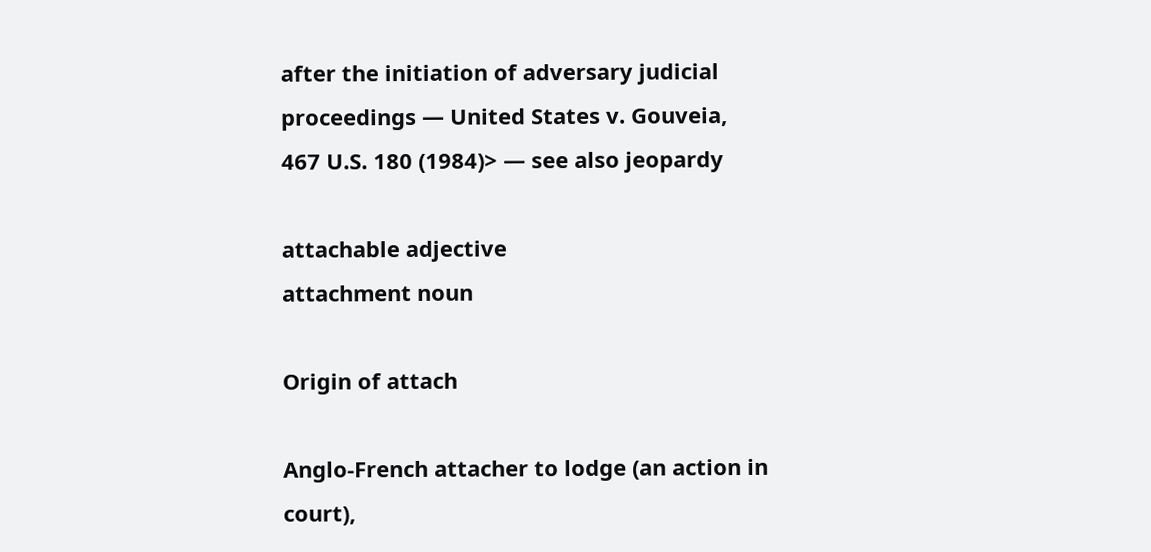after the initiation of adversary judicial proceedings — United States v. Gouveia, 467 U.S. 180 (1984)> — see also jeopardy

attachable adjective
attachment noun

Origin of attach

Anglo-French attacher to lodge (an action in court),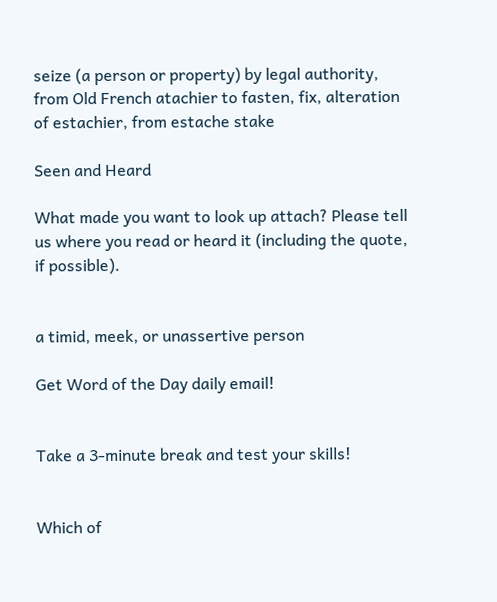seize (a person or property) by legal authority, from Old French atachier to fasten, fix, alteration of estachier, from estache stake

Seen and Heard

What made you want to look up attach? Please tell us where you read or heard it (including the quote, if possible).


a timid, meek, or unassertive person

Get Word of the Day daily email!


Take a 3-minute break and test your skills!


Which of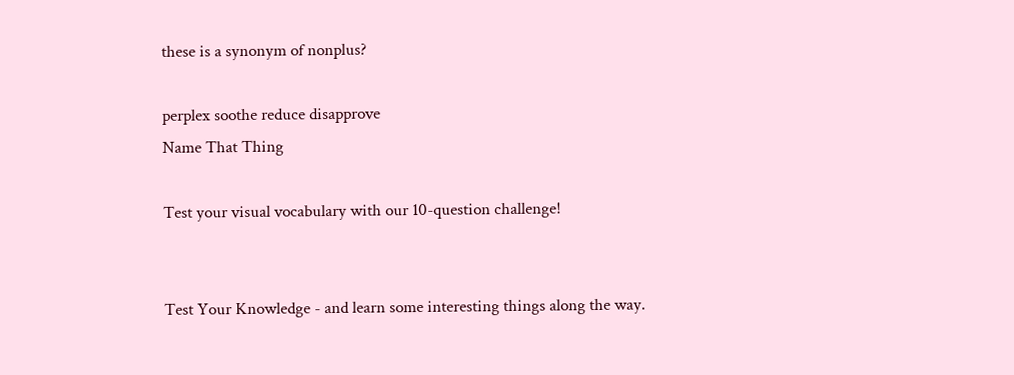these is a synonym of nonplus?

perplex soothe reduce disapprove
Name That Thing

Test your visual vocabulary with our 10-question challenge!


Test Your Knowledge - and learn some interesting things along the way.